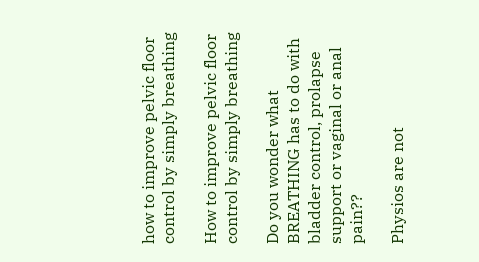how to improve pelvic floor control by simply breathing

How to improve pelvic floor control by simply breathing

Do you wonder what BREATHING has to do with bladder control, prolapse support or vaginal or anal pain??

Physios are not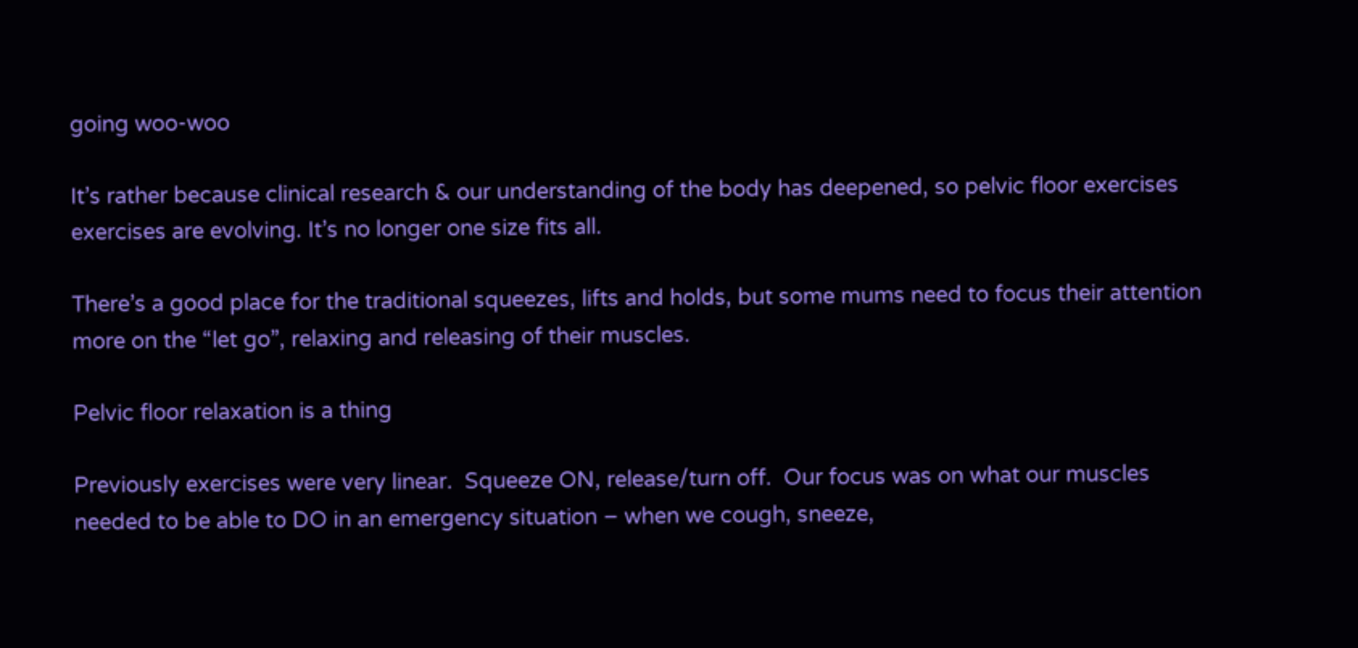going woo-woo

It’s rather because clinical research & our understanding of the body has deepened, so pelvic floor exercises exercises are evolving. It’s no longer one size fits all.

There’s a good place for the traditional squeezes, lifts and holds, but some mums need to focus their attention more on the “let go”, relaxing and releasing of their muscles.

Pelvic floor relaxation is a thing

Previously exercises were very linear.  Squeeze ON, release/turn off.  Our focus was on what our muscles needed to be able to DO in an emergency situation – when we cough, sneeze,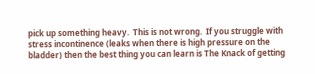pick up something heavy.  This is not wrong.  If you struggle with stress incontinence (leaks when there is high pressure on the bladder) then the best thing you can learn is The Knack of getting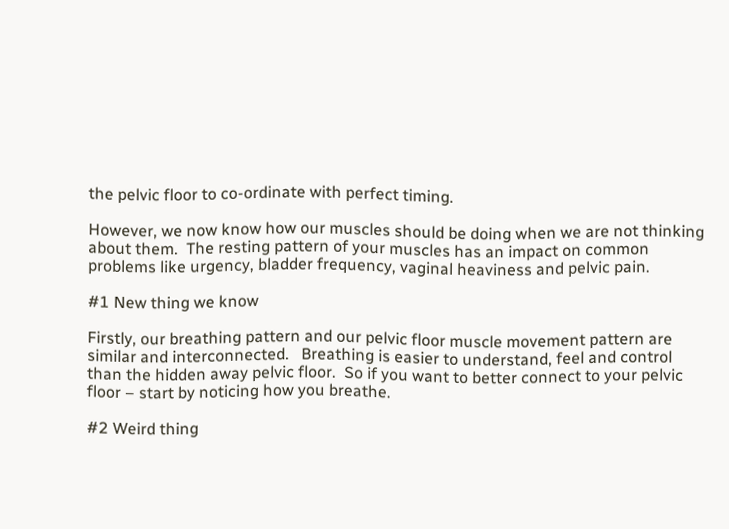the pelvic floor to co-ordinate with perfect timing.

However, we now know how our muscles should be doing when we are not thinking about them.  The resting pattern of your muscles has an impact on common problems like urgency, bladder frequency, vaginal heaviness and pelvic pain.

#1 New thing we know

Firstly, our breathing pattern and our pelvic floor muscle movement pattern are similar and interconnected.   Breathing is easier to understand, feel and control than the hidden away pelvic floor.  So if you want to better connect to your pelvic floor – start by noticing how you breathe.

#2 Weird thing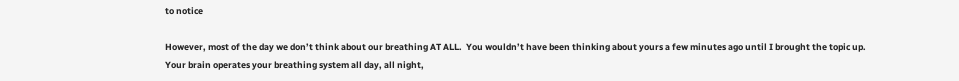to notice

However, most of the day we don’t think about our breathing AT ALL.  You wouldn’t have been thinking about yours a few minutes ago until I brought the topic up.  Your brain operates your breathing system all day, all night,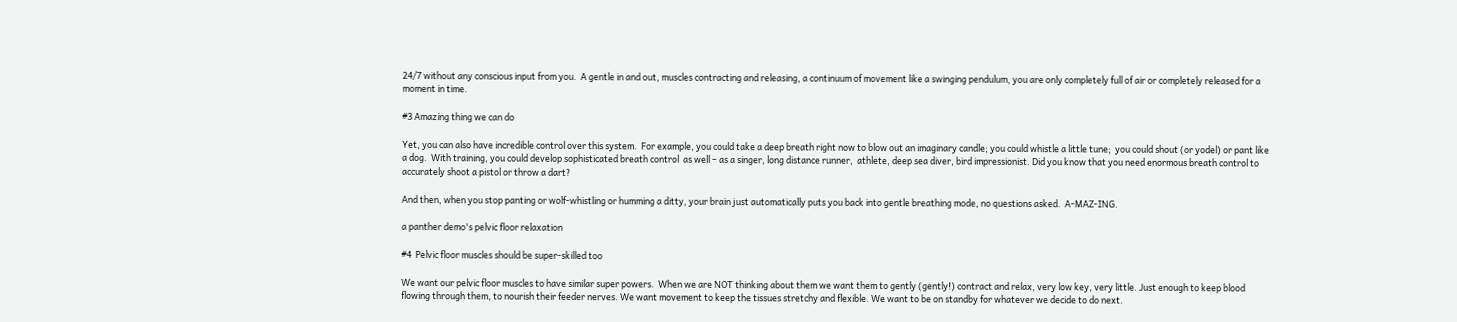24/7 without any conscious input from you.  A gentle in and out, muscles contracting and releasing, a continuum of movement like a swinging pendulum, you are only completely full of air or completely released for a moment in time.

#3 Amazing thing we can do

Yet, you can also have incredible control over this system.  For example, you could take a deep breath right now to blow out an imaginary candle; you could whistle a little tune;  you could shout (or yodel) or pant like a dog.  With training, you could develop sophisticated breath control  as well – as a singer, long distance runner,  athlete, deep sea diver, bird impressionist. Did you know that you need enormous breath control to accurately shoot a pistol or throw a dart?

And then, when you stop panting or wolf-whistling or humming a ditty, your brain just automatically puts you back into gentle breathing mode, no questions asked.  A-MAZ-ING.

a panther demo's pelvic floor relaxation

#4  Pelvic floor muscles should be super-skilled too

We want our pelvic floor muscles to have similar super powers.  When we are NOT thinking about them we want them to gently (gently!) contract and relax, very low key, very little. Just enough to keep blood flowing through them, to nourish their feeder nerves. We want movement to keep the tissues stretchy and flexible. We want to be on standby for whatever we decide to do next.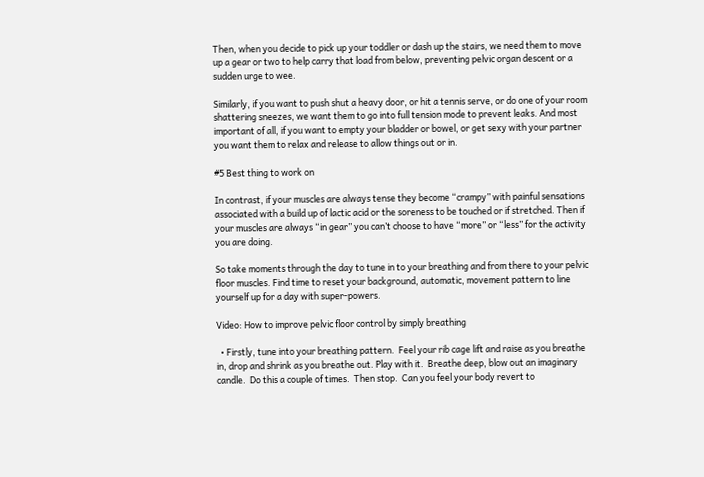Then, when you decide to pick up your toddler or dash up the stairs, we need them to move up a gear or two to help carry that load from below, preventing pelvic organ descent or a sudden urge to wee.

Similarly, if you want to push shut a heavy door, or hit a tennis serve, or do one of your room shattering sneezes, we want them to go into full tension mode to prevent leaks. And most important of all, if you want to empty your bladder or bowel, or get sexy with your partner you want them to relax and release to allow things out or in.

#5 Best thing to work on

In contrast, if your muscles are always tense they become “crampy” with painful sensations associated with a build up of lactic acid or the soreness to be touched or if stretched. Then if your muscles are always “in gear” you can’t choose to have “more” or “less” for the activity you are doing.

So take moments through the day to tune in to your breathing and from there to your pelvic floor muscles. Find time to reset your background, automatic, movement pattern to line yourself up for a day with super-powers.

Video: How to improve pelvic floor control by simply breathing

  • Firstly, tune into your breathing pattern.  Feel your rib cage lift and raise as you breathe in, drop and shrink as you breathe out. Play with it.  Breathe deep, blow out an imaginary candle.  Do this a couple of times.  Then stop.  Can you feel your body revert to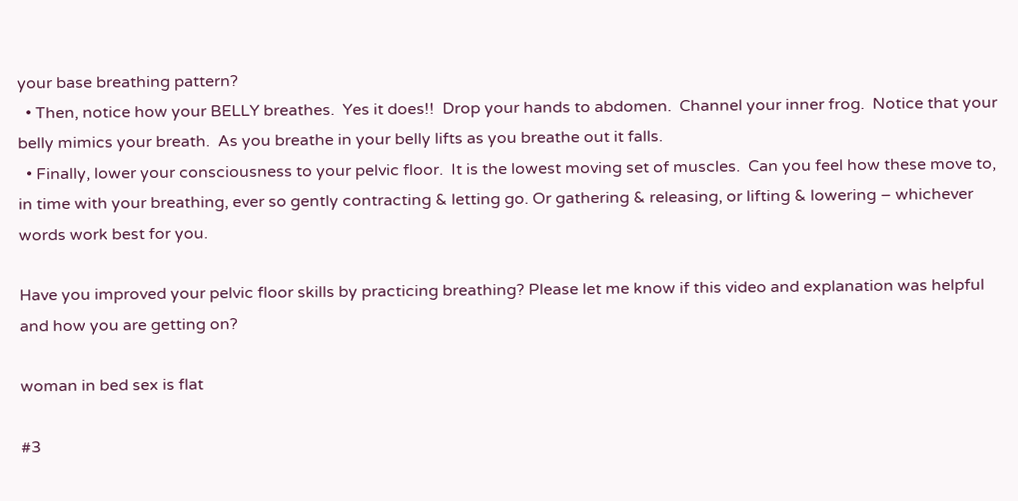your base breathing pattern?
  • Then, notice how your BELLY breathes.  Yes it does!!  Drop your hands to abdomen.  Channel your inner frog.  Notice that your belly mimics your breath.  As you breathe in your belly lifts as you breathe out it falls.
  • Finally, lower your consciousness to your pelvic floor.  It is the lowest moving set of muscles.  Can you feel how these move to, in time with your breathing, ever so gently contracting & letting go. Or gathering & releasing, or lifting & lowering – whichever words work best for you.

Have you improved your pelvic floor skills by practicing breathing? Please let me know if this video and explanation was helpful and how you are getting on?

woman in bed sex is flat

#3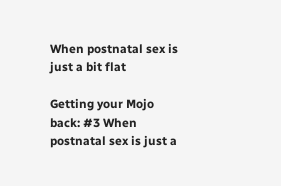When postnatal sex is just a bit flat

Getting your Mojo back: #3 When postnatal sex is just a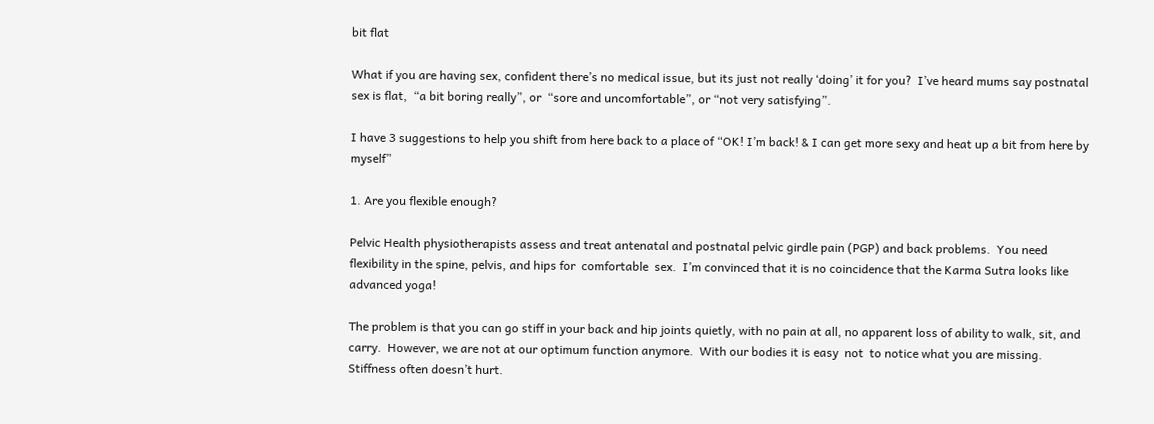bit flat

What if you are having sex, confident there’s no medical issue, but its just not really ‘doing’ it for you?  I’ve heard mums say postnatal sex is flat,  “a bit boring really”, or  “sore and uncomfortable”, or “not very satisfying”.

I have 3 suggestions to help you shift from here back to a place of “OK! I’m back! & I can get more sexy and heat up a bit from here by myself”

1. Are you flexible enough?

Pelvic Health physiotherapists assess and treat antenatal and postnatal pelvic girdle pain (PGP) and back problems.  You need flexibility in the spine, pelvis, and hips for  comfortable  sex.  I’m convinced that it is no coincidence that the Karma Sutra looks like advanced yoga!

The problem is that you can go stiff in your back and hip joints quietly, with no pain at all, no apparent loss of ability to walk, sit, and carry.  However, we are not at our optimum function anymore.  With our bodies it is easy  not  to notice what you are missing.  Stiffness often doesn’t hurt.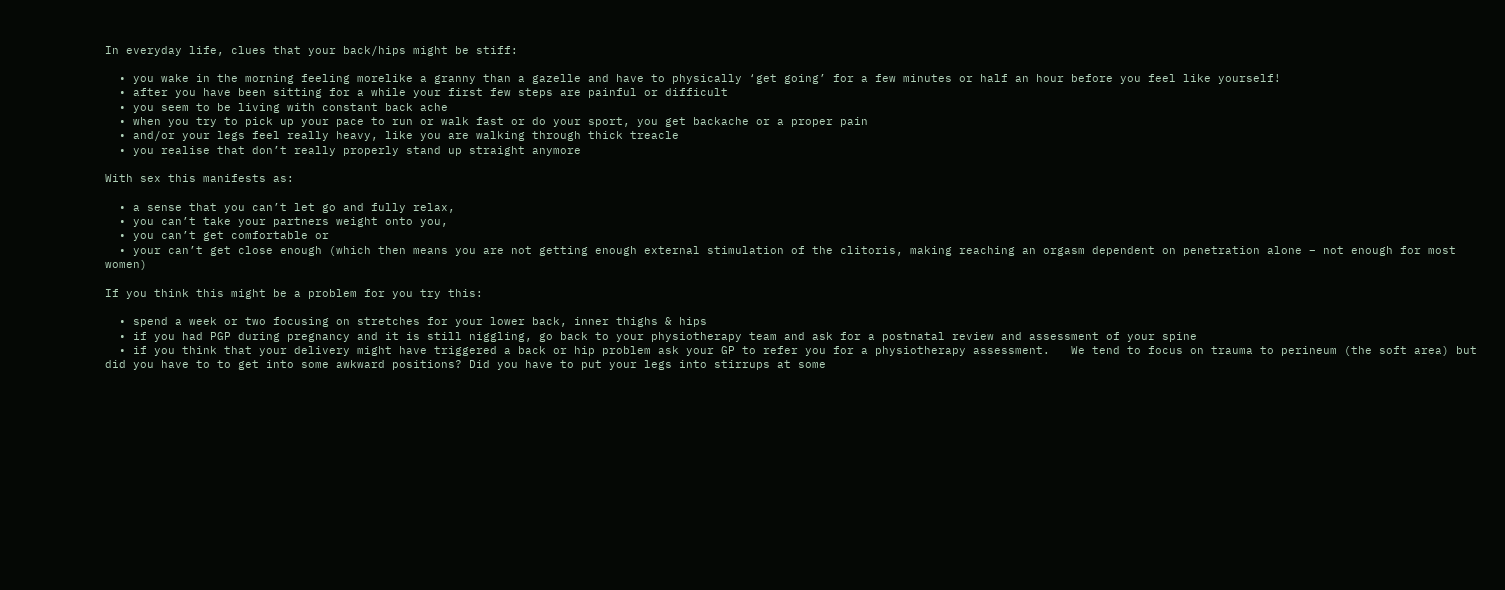In everyday life, clues that your back/hips might be stiff:

  • you wake in the morning feeling morelike a granny than a gazelle and have to physically ‘get going’ for a few minutes or half an hour before you feel like yourself!
  • after you have been sitting for a while your first few steps are painful or difficult
  • you seem to be living with constant back ache
  • when you try to pick up your pace to run or walk fast or do your sport, you get backache or a proper pain
  • and/or your legs feel really heavy, like you are walking through thick treacle
  • you realise that don’t really properly stand up straight anymore

With sex this manifests as:

  • a sense that you can’t let go and fully relax,
  • you can’t take your partners weight onto you,
  • you can’t get comfortable or
  • your can’t get close enough (which then means you are not getting enough external stimulation of the clitoris, making reaching an orgasm dependent on penetration alone – not enough for most women)

If you think this might be a problem for you try this:

  • spend a week or two focusing on stretches for your lower back, inner thighs & hips
  • if you had PGP during pregnancy and it is still niggling, go back to your physiotherapy team and ask for a postnatal review and assessment of your spine
  • if you think that your delivery might have triggered a back or hip problem ask your GP to refer you for a physiotherapy assessment.   We tend to focus on trauma to perineum (the soft area) but did you have to to get into some awkward positions? Did you have to put your legs into stirrups at some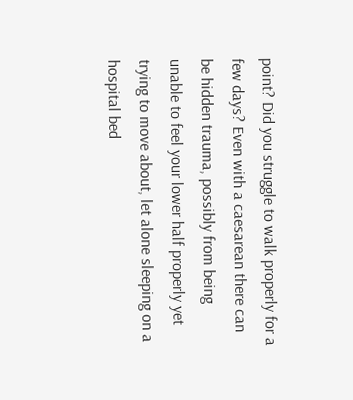point? Did you struggle to walk properly for a few days? Even with a caesarean there can be hidden trauma, possibly from being unable to feel your lower half properly yet trying to move about, let alone sleeping on a hospital bed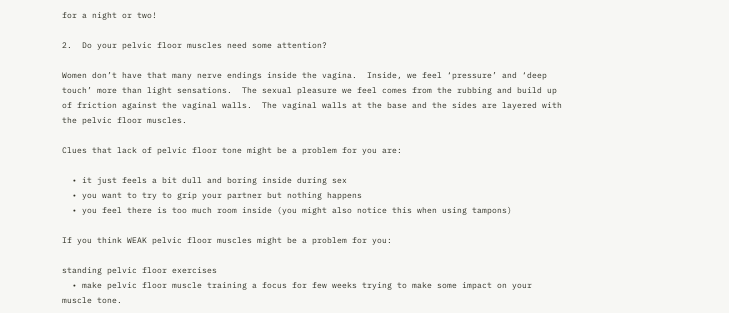for a night or two!

2.  Do your pelvic floor muscles need some attention?

Women don’t have that many nerve endings inside the vagina.  Inside, we feel ‘pressure’ and ‘deep touch’ more than light sensations.  The sexual pleasure we feel comes from the rubbing and build up of friction against the vaginal walls.  The vaginal walls at the base and the sides are layered with the pelvic floor muscles.

Clues that lack of pelvic floor tone might be a problem for you are:

  • it just feels a bit dull and boring inside during sex
  • you want to try to grip your partner but nothing happens
  • you feel there is too much room inside (you might also notice this when using tampons)

If you think WEAK pelvic floor muscles might be a problem for you:

standing pelvic floor exercises
  • make pelvic floor muscle training a focus for few weeks trying to make some impact on your muscle tone.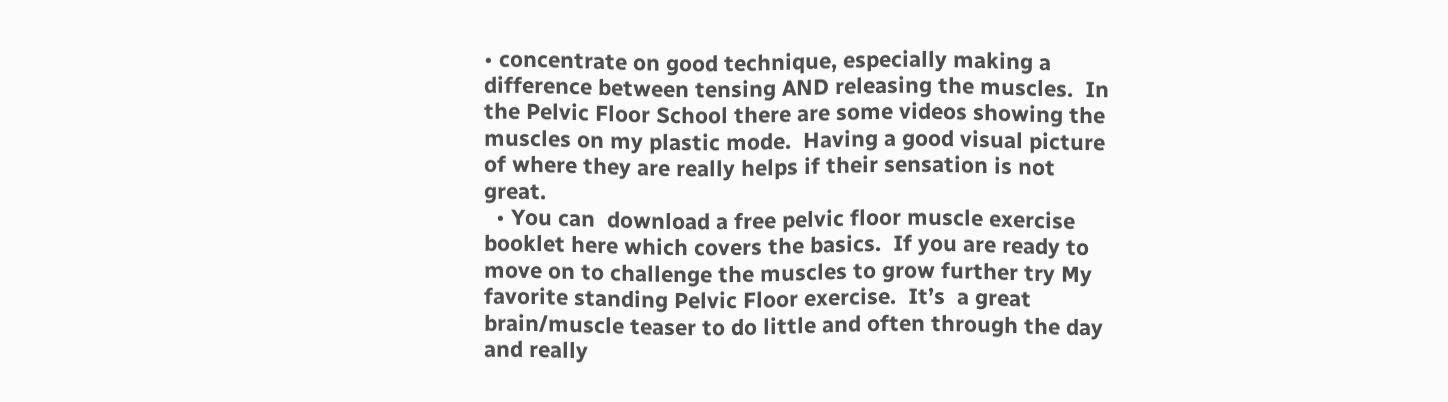• concentrate on good technique, especially making a difference between tensing AND releasing the muscles.  In the Pelvic Floor School there are some videos showing the muscles on my plastic mode.  Having a good visual picture of where they are really helps if their sensation is not great.
  • You can  download a free pelvic floor muscle exercise booklet here which covers the basics.  If you are ready to move on to challenge the muscles to grow further try My favorite standing Pelvic Floor exercise.  It’s  a great brain/muscle teaser to do little and often through the day and really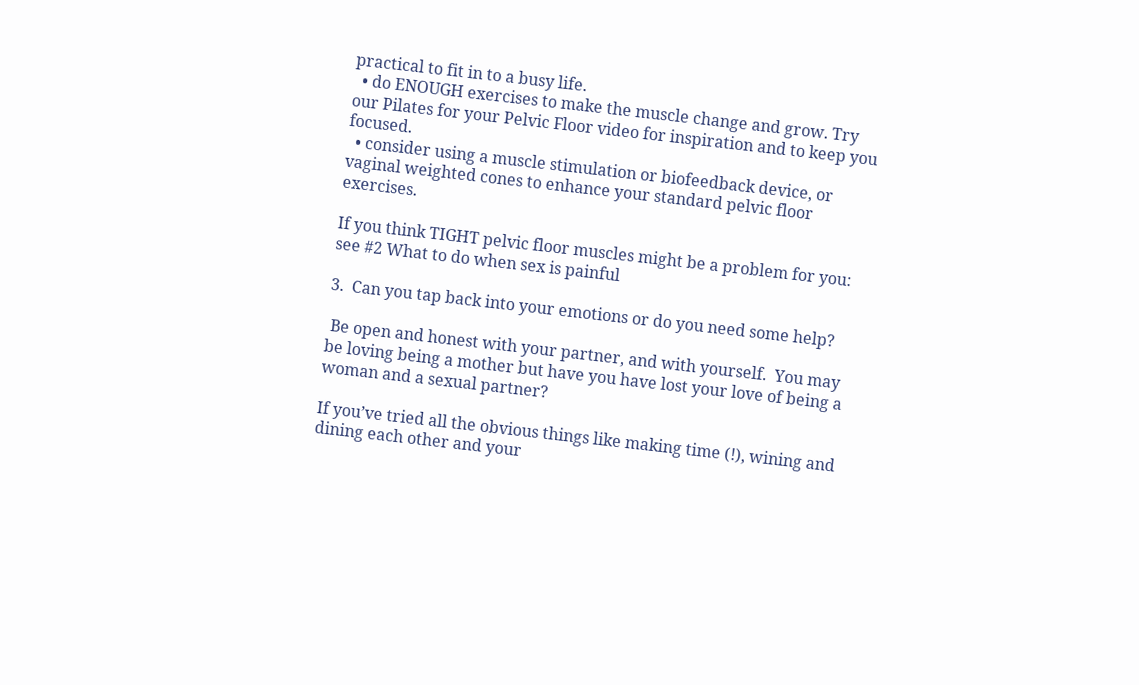practical to fit in to a busy life.
  • do ENOUGH exercises to make the muscle change and grow. Try our Pilates for your Pelvic Floor video for inspiration and to keep you focused.
  • consider using a muscle stimulation or biofeedback device, or vaginal weighted cones to enhance your standard pelvic floor exercises.

If you think TIGHT pelvic floor muscles might be a problem for you: see #2 What to do when sex is painful

3.  Can you tap back into your emotions or do you need some help?

 Be open and honest with your partner, and with yourself.  You may be loving being a mother but have you have lost your love of being a woman and a sexual partner?

If you’ve tried all the obvious things like making time (!), wining and dining each other and your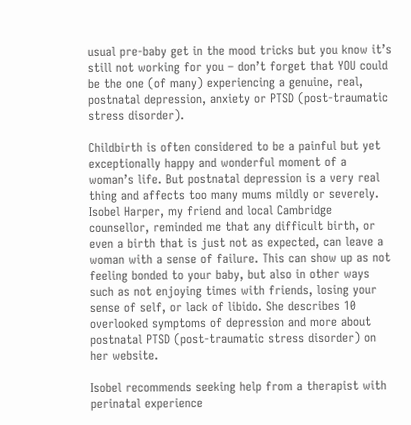usual pre-baby get in the mood tricks but you know it’s still not working for you – don’t forget that YOU could be the one (of many) experiencing a genuine, real, postnatal depression, anxiety or PTSD (post-traumatic stress disorder).

Childbirth is often considered to be a painful but yet exceptionally happy and wonderful moment of a woman’s life. But postnatal depression is a very real thing and affects too many mums mildly or severely. Isobel Harper, my friend and local Cambridge counsellor, reminded me that any difficult birth, or even a birth that is just not as expected, can leave a woman with a sense of failure. This can show up as not feeling bonded to your baby, but also in other ways such as not enjoying times with friends, losing your sense of self, or lack of libido. She describes 10 overlooked symptoms of depression and more about postnatal PTSD (post-traumatic stress disorder) on her website.

Isobel recommends seeking help from a therapist with perinatal experience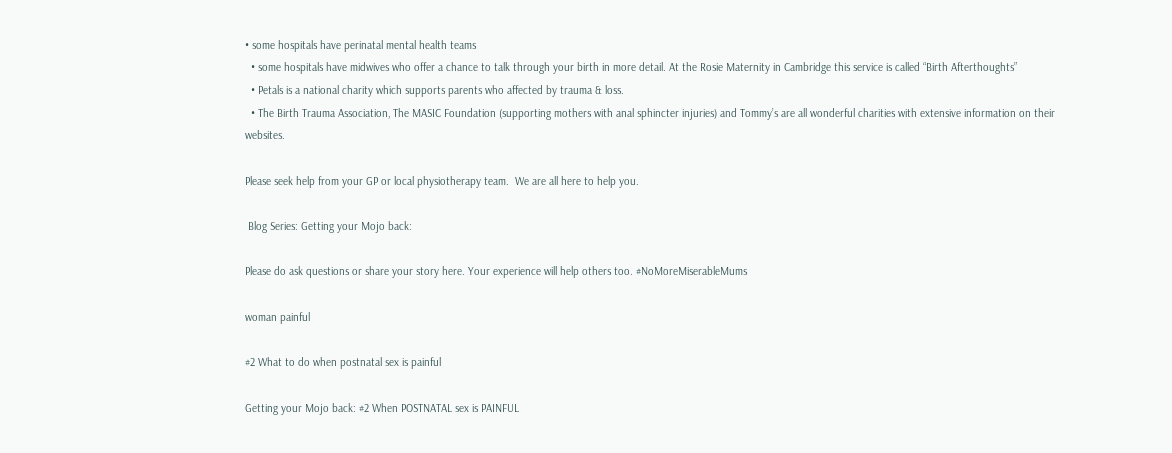• some hospitals have perinatal mental health teams
  • some hospitals have midwives who offer a chance to talk through your birth in more detail. At the Rosie Maternity in Cambridge this service is called “Birth Afterthoughts”
  • Petals is a national charity which supports parents who affected by trauma & loss.
  • The Birth Trauma Association, The MASIC Foundation (supporting mothers with anal sphincter injuries) and Tommy’s are all wonderful charities with extensive information on their websites.

Please seek help from your GP or local physiotherapy team.  We are all here to help you.

 Blog Series: Getting your Mojo back:

Please do ask questions or share your story here. Your experience will help others too. #NoMoreMiserableMums

woman painful

#2 What to do when postnatal sex is painful

Getting your Mojo back: #2 When POSTNATAL sex is PAINFUL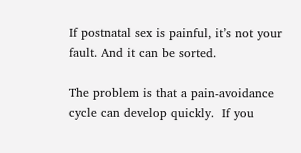If postnatal sex is painful, it’s not your fault. And it can be sorted.

The problem is that a pain-avoidance cycle can develop quickly.  If you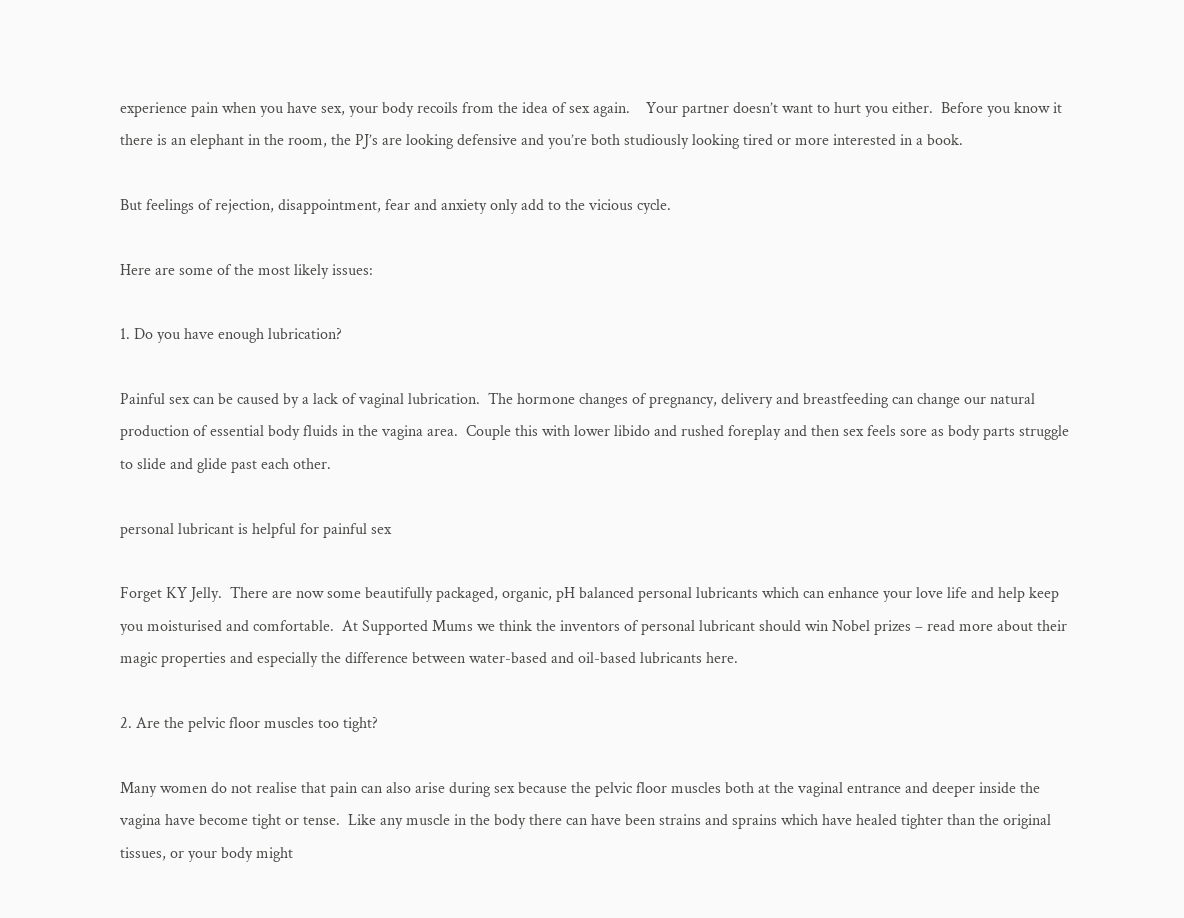experience pain when you have sex, your body recoils from the idea of sex again.    Your partner doesn’t want to hurt you either.  Before you know it there is an elephant in the room, the PJ’s are looking defensive and you’re both studiously looking tired or more interested in a book.

But feelings of rejection, disappointment, fear and anxiety only add to the vicious cycle.

Here are some of the most likely issues:

1. Do you have enough lubrication?

Painful sex can be caused by a lack of vaginal lubrication.  The hormone changes of pregnancy, delivery and breastfeeding can change our natural production of essential body fluids in the vagina area.  Couple this with lower libido and rushed foreplay and then sex feels sore as body parts struggle to slide and glide past each other.

personal lubricant is helpful for painful sex

Forget KY Jelly.  There are now some beautifully packaged, organic, pH balanced personal lubricants which can enhance your love life and help keep you moisturised and comfortable.  At Supported Mums we think the inventors of personal lubricant should win Nobel prizes – read more about their magic properties and especially the difference between water-based and oil-based lubricants here.

2. Are the pelvic floor muscles too tight?

Many women do not realise that pain can also arise during sex because the pelvic floor muscles both at the vaginal entrance and deeper inside the vagina have become tight or tense.  Like any muscle in the body there can have been strains and sprains which have healed tighter than the original tissues, or your body might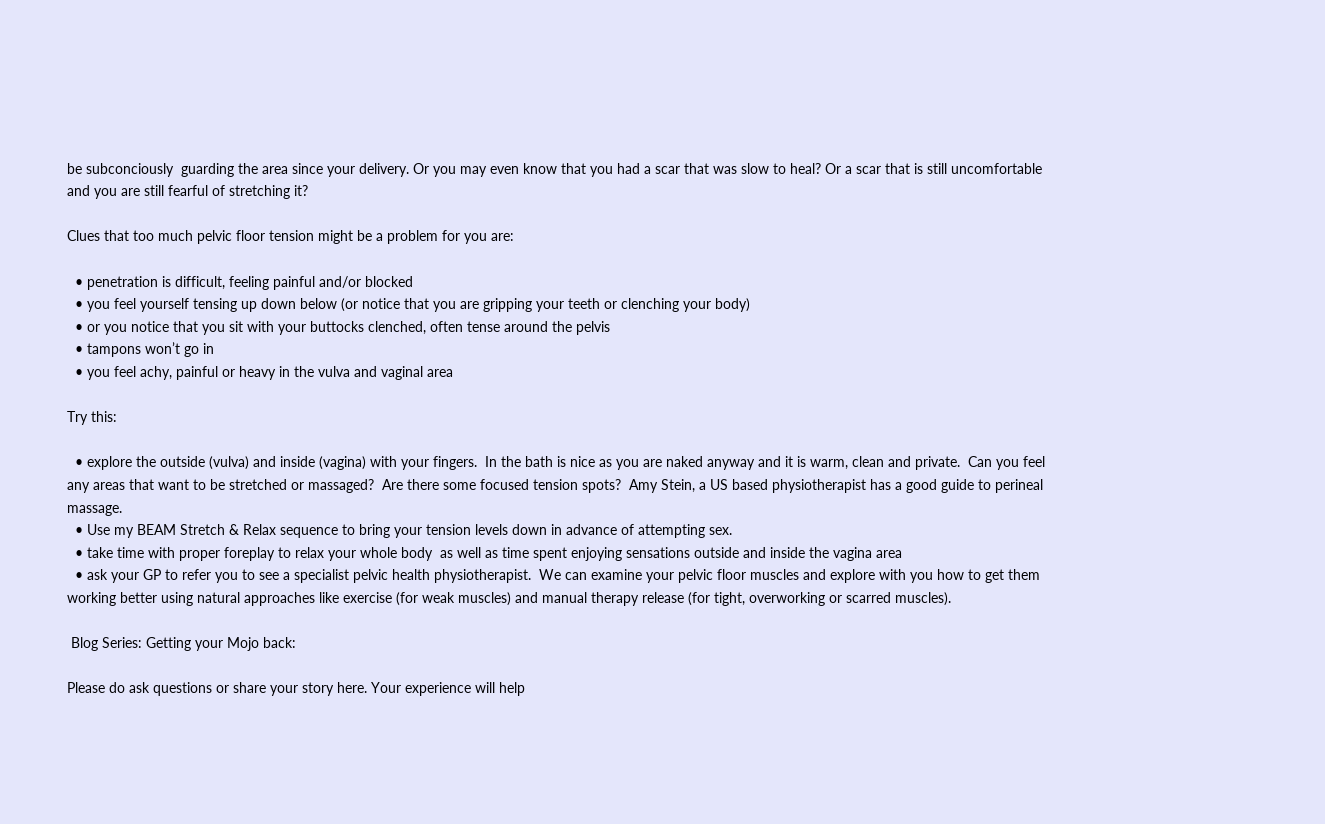be subconciously  guarding the area since your delivery. Or you may even know that you had a scar that was slow to heal? Or a scar that is still uncomfortable and you are still fearful of stretching it?

Clues that too much pelvic floor tension might be a problem for you are:

  • penetration is difficult, feeling painful and/or blocked
  • you feel yourself tensing up down below (or notice that you are gripping your teeth or clenching your body)
  • or you notice that you sit with your buttocks clenched, often tense around the pelvis
  • tampons won’t go in
  • you feel achy, painful or heavy in the vulva and vaginal area

Try this:

  • explore the outside (vulva) and inside (vagina) with your fingers.  In the bath is nice as you are naked anyway and it is warm, clean and private.  Can you feel any areas that want to be stretched or massaged?  Are there some focused tension spots?  Amy Stein, a US based physiotherapist has a good guide to perineal massage.
  • Use my BEAM Stretch & Relax sequence to bring your tension levels down in advance of attempting sex.
  • take time with proper foreplay to relax your whole body  as well as time spent enjoying sensations outside and inside the vagina area
  • ask your GP to refer you to see a specialist pelvic health physiotherapist.  We can examine your pelvic floor muscles and explore with you how to get them working better using natural approaches like exercise (for weak muscles) and manual therapy release (for tight, overworking or scarred muscles).

 Blog Series: Getting your Mojo back:

Please do ask questions or share your story here. Your experience will help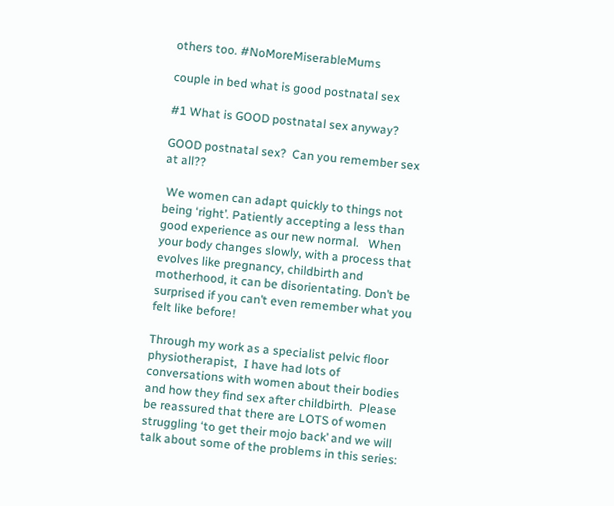others too. #NoMoreMiserableMums

couple in bed what is good postnatal sex

#1 What is GOOD postnatal sex anyway?

GOOD postnatal sex?  Can you remember sex at all??

 We women can adapt quickly to things not being ‘right’. Patiently accepting a less than good experience as our new normal.   When your body changes slowly, with a process that evolves like pregnancy, childbirth and motherhood, it can be disorientating. Don’t be surprised if you can’t even remember what you felt like before!

Through my work as a specialist pelvic floor physiotherapist,  I have had lots of conversations with women about their bodies and how they find sex after childbirth.  Please be reassured that there are LOTS of women struggling ‘to get their mojo back’ and we will talk about some of the problems in this series: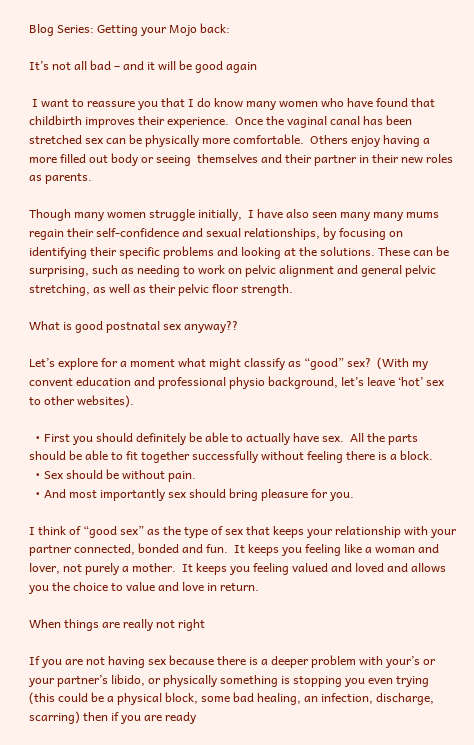Blog Series: Getting your Mojo back:

It’s not all bad – and it will be good again

 I want to reassure you that I do know many women who have found that childbirth improves their experience.  Once the vaginal canal has been stretched sex can be physically more comfortable.  Others enjoy having a more filled out body or seeing  themselves and their partner in their new roles as parents.

Though many women struggle initially,  I have also seen many many mums regain their self-confidence and sexual relationships, by focusing on identifying their specific problems and looking at the solutions. These can be surprising, such as needing to work on pelvic alignment and general pelvic stretching, as well as their pelvic floor strength.

What is good postnatal sex anyway??

Let’s explore for a moment what might classify as “good” sex?  (With my convent education and professional physio background, let’s leave ‘hot’ sex to other websites).

  • First you should definitely be able to actually have sex.  All the parts should be able to fit together successfully without feeling there is a block.
  • Sex should be without pain.
  • And most importantly sex should bring pleasure for you.

I think of “good sex” as the type of sex that keeps your relationship with your partner connected, bonded and fun.  It keeps you feeling like a woman and lover, not purely a mother.  It keeps you feeling valued and loved and allows you the choice to value and love in return.

When things are really not right

If you are not having sex because there is a deeper problem with your’s or your partner’s libido, or physically something is stopping you even trying (this could be a physical block, some bad healing, an infection, discharge, scarring) then if you are ready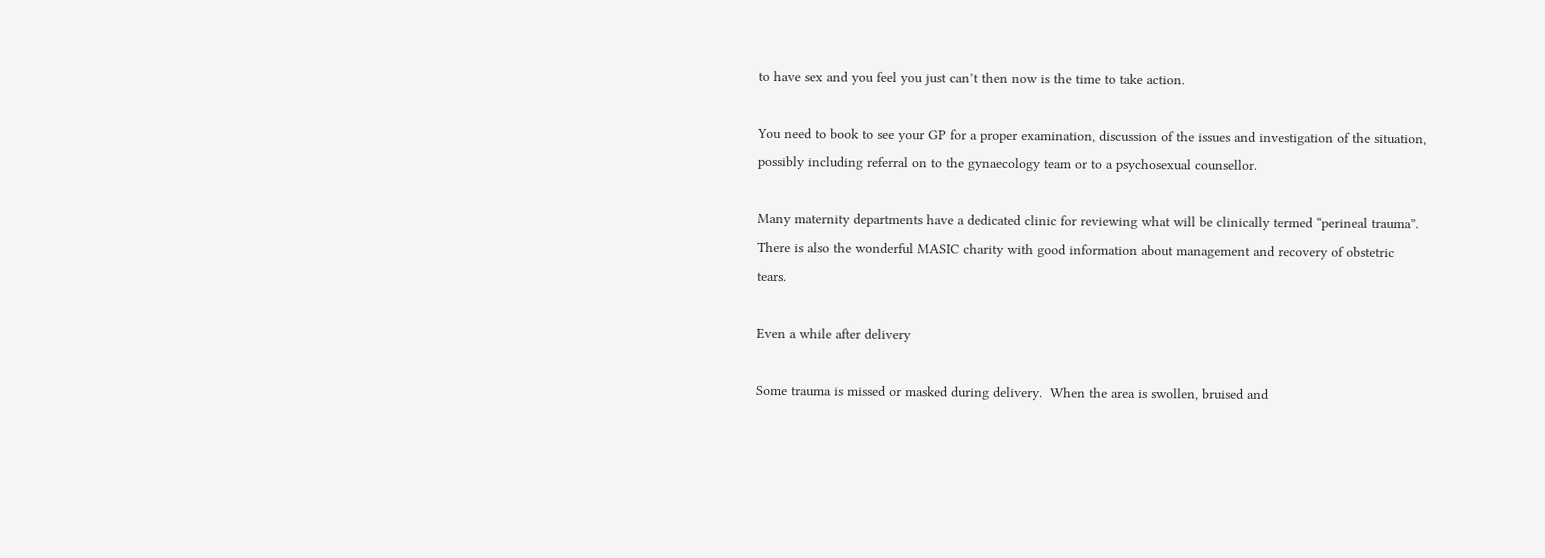to have sex and you feel you just can’t then now is the time to take action.

You need to book to see your GP for a proper examination, discussion of the issues and investigation of the situation, possibly including referral on to the gynaecology team or to a psychosexual counsellor.

Many maternity departments have a dedicated clinic for reviewing what will be clinically termed “perineal trauma”. There is also the wonderful MASIC charity with good information about management and recovery of obstetric tears.

Even a while after delivery

Some trauma is missed or masked during delivery.  When the area is swollen, bruised and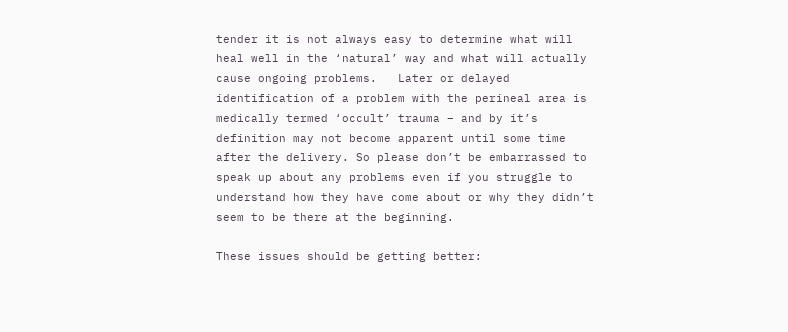tender it is not always easy to determine what will heal well in the ‘natural’ way and what will actually cause ongoing problems.   Later or delayed identification of a problem with the perineal area is medically termed ‘occult’ trauma – and by it’s definition may not become apparent until some time after the delivery. So please don’t be embarrassed to speak up about any problems even if you struggle to understand how they have come about or why they didn’t seem to be there at the beginning.

These issues should be getting better: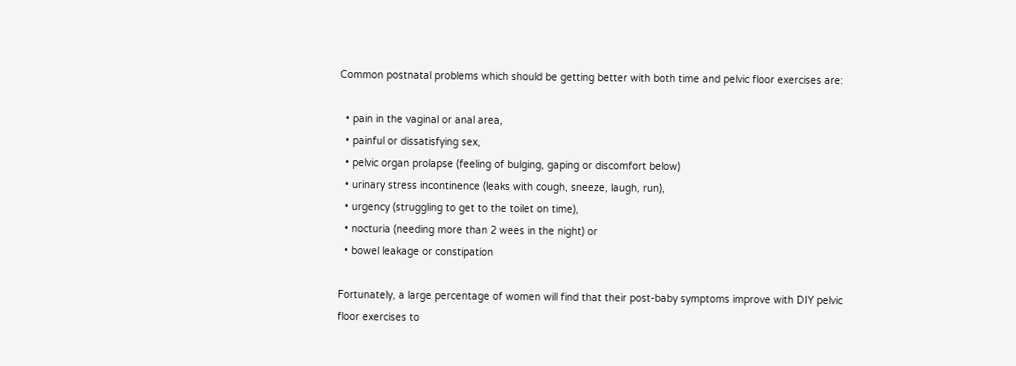Common postnatal problems which should be getting better with both time and pelvic floor exercises are:

  • pain in the vaginal or anal area,
  • painful or dissatisfying sex,
  • pelvic organ prolapse (feeling of bulging, gaping or discomfort below)
  • urinary stress incontinence (leaks with cough, sneeze, laugh, run),
  • urgency (struggling to get to the toilet on time),
  • nocturia (needing more than 2 wees in the night) or
  • bowel leakage or constipation

Fortunately, a large percentage of women will find that their post-baby symptoms improve with DIY pelvic floor exercises to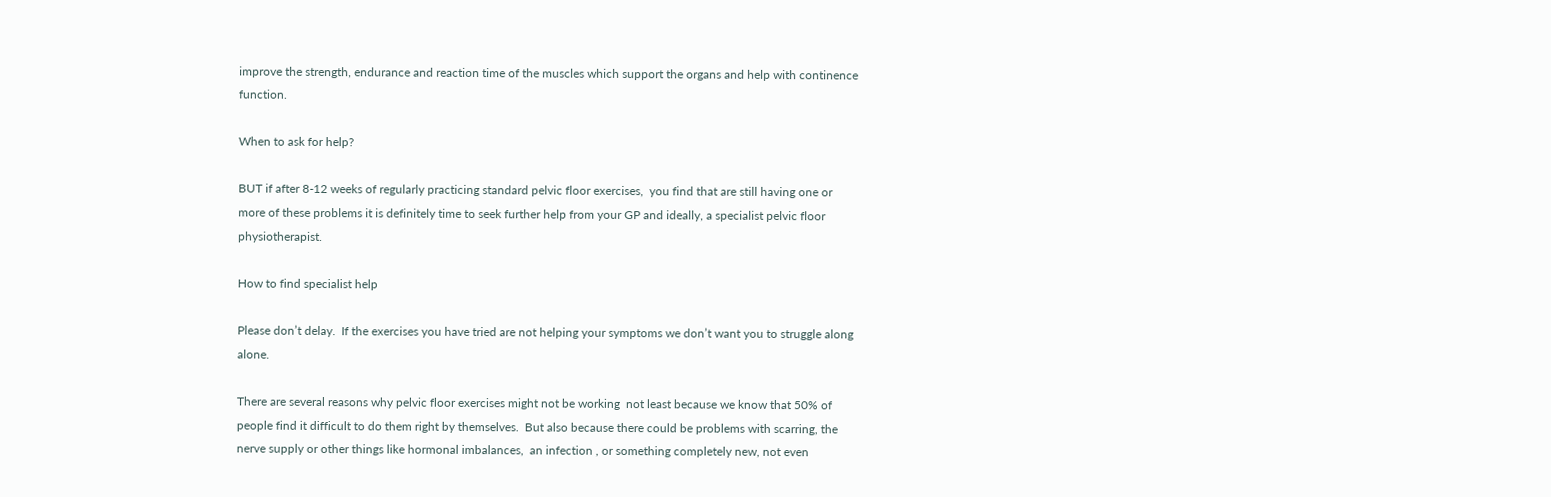improve the strength, endurance and reaction time of the muscles which support the organs and help with continence function.

When to ask for help?

BUT if after 8-12 weeks of regularly practicing standard pelvic floor exercises,  you find that are still having one or more of these problems it is definitely time to seek further help from your GP and ideally, a specialist pelvic floor physiotherapist.

How to find specialist help

Please don’t delay.  If the exercises you have tried are not helping your symptoms we don’t want you to struggle along alone.

There are several reasons why pelvic floor exercises might not be working  not least because we know that 50% of people find it difficult to do them right by themselves.  But also because there could be problems with scarring, the nerve supply or other things like hormonal imbalances,  an infection , or something completely new, not even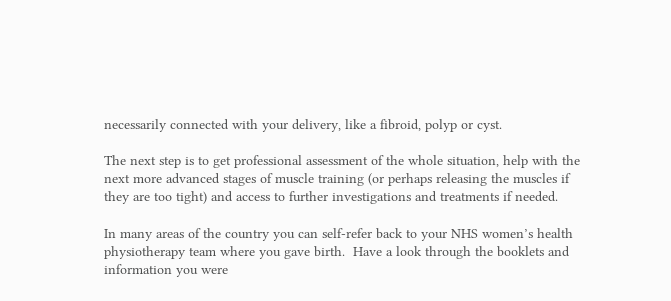necessarily connected with your delivery, like a fibroid, polyp or cyst.

The next step is to get professional assessment of the whole situation, help with the next more advanced stages of muscle training (or perhaps releasing the muscles if they are too tight) and access to further investigations and treatments if needed.

In many areas of the country you can self-refer back to your NHS women’s health physiotherapy team where you gave birth.  Have a look through the booklets and information you were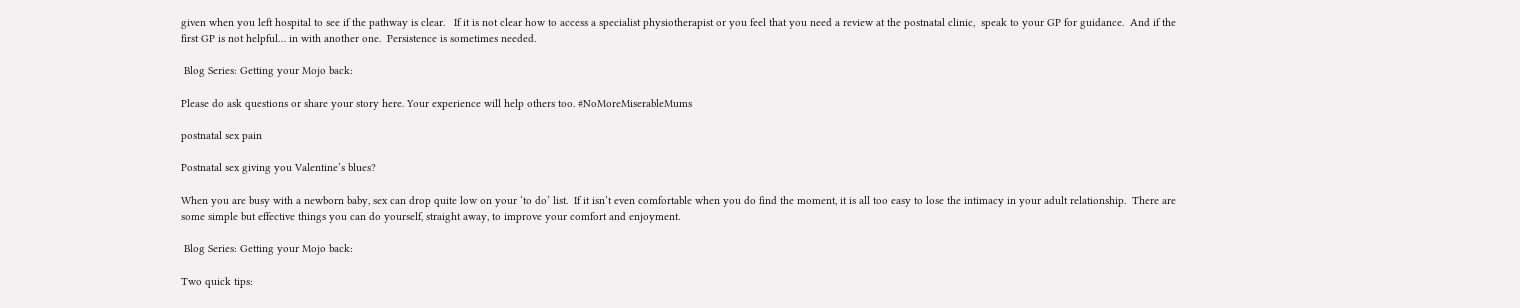given when you left hospital to see if the pathway is clear.   If it is not clear how to access a specialist physiotherapist or you feel that you need a review at the postnatal clinic,  speak to your GP for guidance.  And if the first GP is not helpful… in with another one.  Persistence is sometimes needed.

 Blog Series: Getting your Mojo back:

Please do ask questions or share your story here. Your experience will help others too. #NoMoreMiserableMums

postnatal sex pain

Postnatal sex giving you Valentine’s blues?

When you are busy with a newborn baby, sex can drop quite low on your ‘to do’ list.  If it isn’t even comfortable when you do find the moment, it is all too easy to lose the intimacy in your adult relationship.  There are some simple but effective things you can do yourself, straight away, to improve your comfort and enjoyment.

 Blog Series: Getting your Mojo back:

Two quick tips: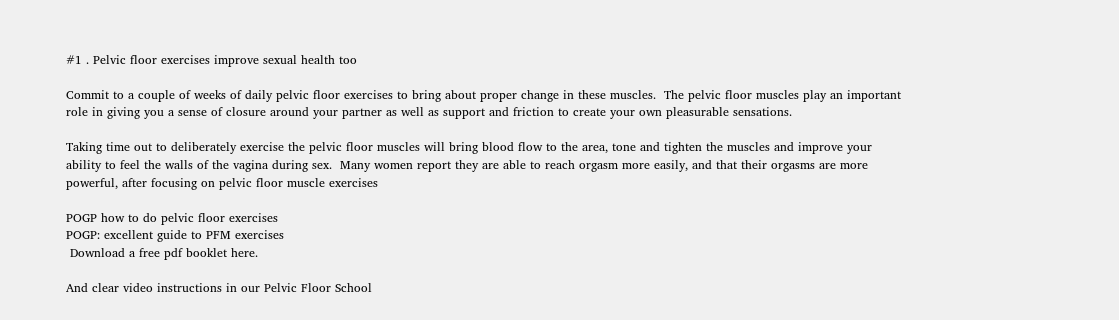#1 . Pelvic floor exercises improve sexual health too

Commit to a couple of weeks of daily pelvic floor exercises to bring about proper change in these muscles.  The pelvic floor muscles play an important role in giving you a sense of closure around your partner as well as support and friction to create your own pleasurable sensations.

Taking time out to deliberately exercise the pelvic floor muscles will bring blood flow to the area, tone and tighten the muscles and improve your ability to feel the walls of the vagina during sex.  Many women report they are able to reach orgasm more easily, and that their orgasms are more powerful, after focusing on pelvic floor muscle exercises

POGP how to do pelvic floor exercises
POGP: excellent guide to PFM exercises
 Download a free pdf booklet here.

And clear video instructions in our Pelvic Floor School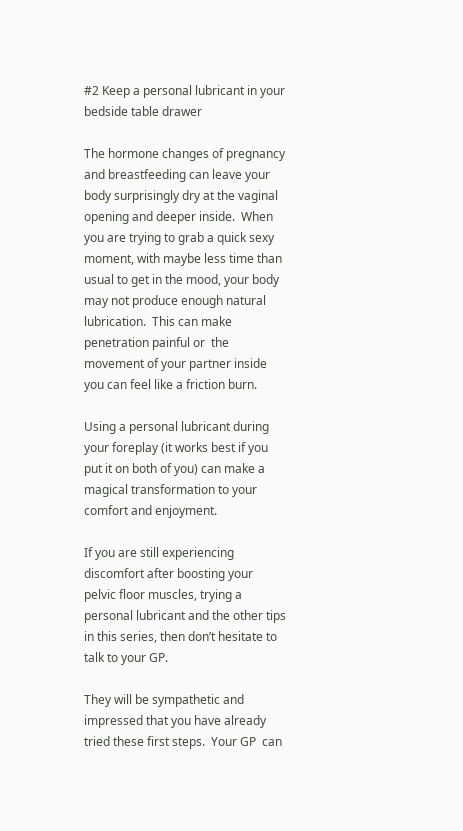#2 Keep a personal lubricant in your bedside table drawer

The hormone changes of pregnancy and breastfeeding can leave your body surprisingly dry at the vaginal opening and deeper inside.  When you are trying to grab a quick sexy moment, with maybe less time than usual to get in the mood, your body may not produce enough natural lubrication.  This can make penetration painful or  the movement of your partner inside you can feel like a friction burn.

Using a personal lubricant during your foreplay (it works best if you put it on both of you) can make a magical transformation to your comfort and enjoyment.

If you are still experiencing discomfort after boosting your pelvic floor muscles, trying a personal lubricant and the other tips in this series, then don’t hesitate to talk to your GP.

They will be sympathetic and impressed that you have already tried these first steps.  Your GP  can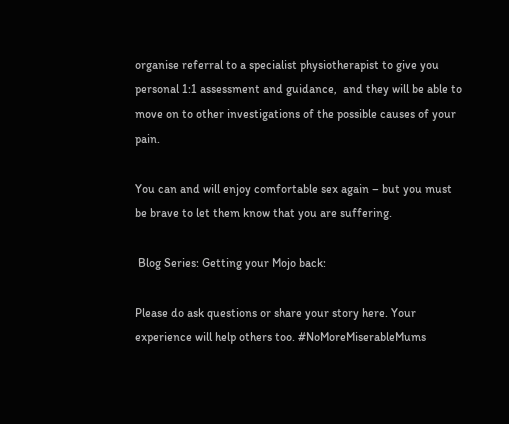organise referral to a specialist physiotherapist to give you personal 1:1 assessment and guidance,  and they will be able to move on to other investigations of the possible causes of your pain.

You can and will enjoy comfortable sex again – but you must be brave to let them know that you are suffering.

 Blog Series: Getting your Mojo back:

Please do ask questions or share your story here. Your experience will help others too. #NoMoreMiserableMums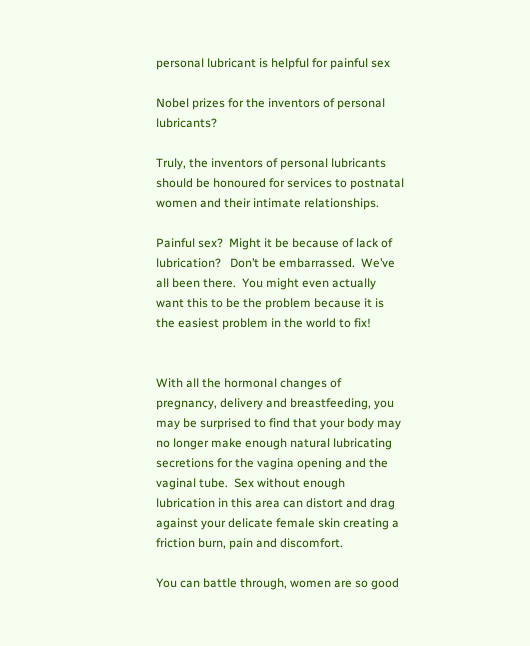personal lubricant is helpful for painful sex

Nobel prizes for the inventors of personal lubricants?

Truly, the inventors of personal lubricants should be honoured for services to postnatal women and their intimate relationships.

Painful sex?  Might it be because of lack of lubrication?   Don’t be embarrassed.  We’ve all been there.  You might even actually want this to be the problem because it is the easiest problem in the world to fix!


With all the hormonal changes of pregnancy, delivery and breastfeeding, you may be surprised to find that your body may no longer make enough natural lubricating secretions for the vagina opening and the  vaginal tube.  Sex without enough lubrication in this area can distort and drag against your delicate female skin creating a friction burn, pain and discomfort.

You can battle through, women are so good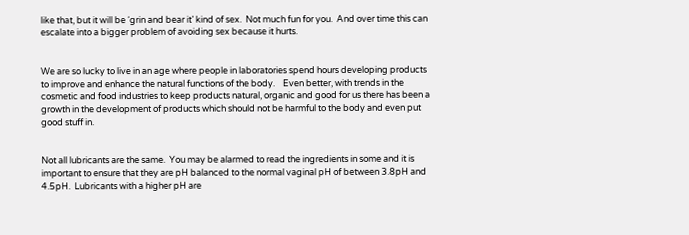like that, but it will be ‘grin and bear it’ kind of sex.  Not much fun for you.  And over time this can escalate into a bigger problem of avoiding sex because it hurts.


We are so lucky to live in an age where people in laboratories spend hours developing products to improve and enhance the natural functions of the body.    Even better, with trends in the cosmetic and food industries to keep products natural, organic and good for us there has been a growth in the development of products which should not be harmful to the body and even put good stuff in.


Not all lubricants are the same.  You may be alarmed to read the ingredients in some and it is important to ensure that they are pH balanced to the normal vaginal pH of between 3.8pH and 4.5pH.  Lubricants with a higher pH are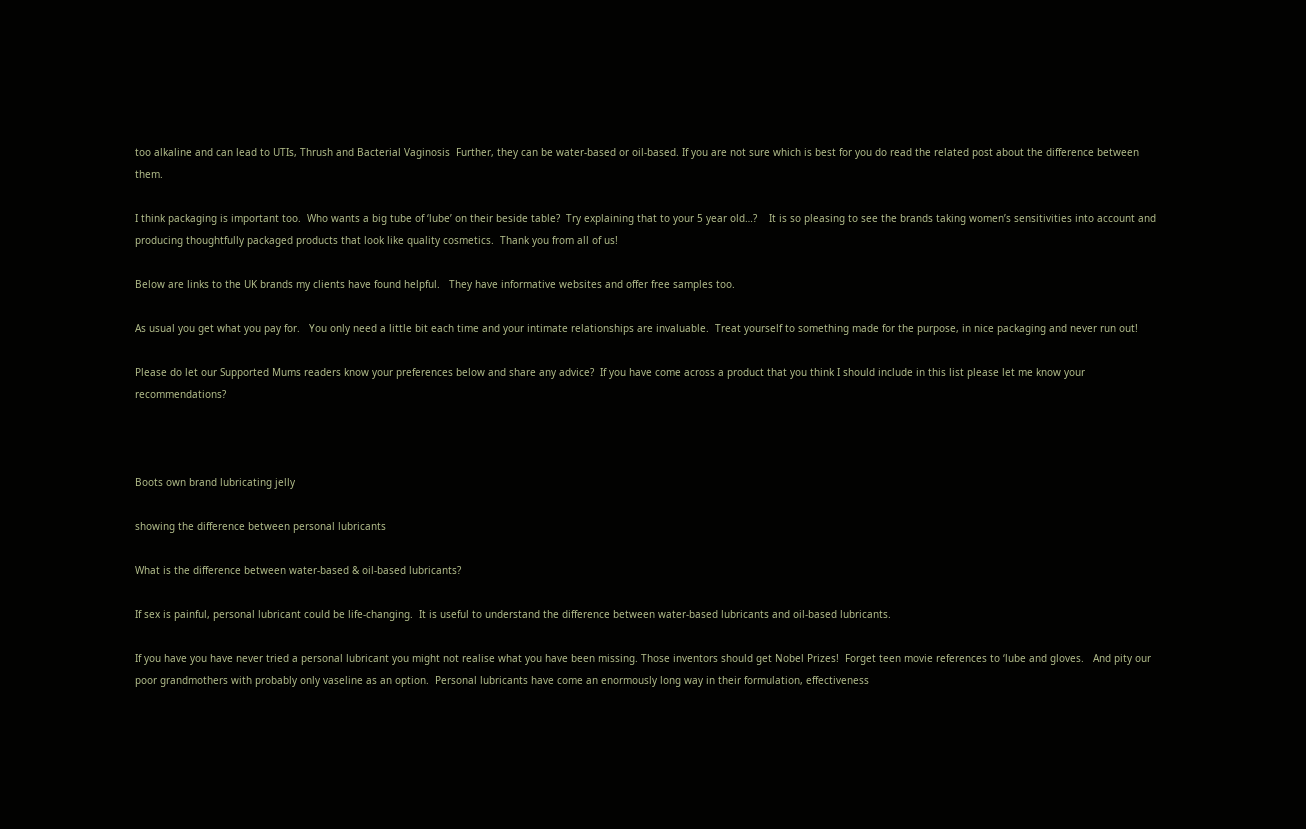too alkaline and can lead to UTIs, Thrush and Bacterial Vaginosis  Further, they can be water-based or oil-based. If you are not sure which is best for you do read the related post about the difference between them.

I think packaging is important too.  Who wants a big tube of ‘lube’ on their beside table?  Try explaining that to your 5 year old…?    It is so pleasing to see the brands taking women’s sensitivities into account and producing thoughtfully packaged products that look like quality cosmetics.  Thank you from all of us!

Below are links to the UK brands my clients have found helpful.   They have informative websites and offer free samples too.

As usual you get what you pay for.   You only need a little bit each time and your intimate relationships are invaluable.  Treat yourself to something made for the purpose, in nice packaging and never run out!

Please do let our Supported Mums readers know your preferences below and share any advice?  If you have come across a product that you think I should include in this list please let me know your recommendations?



Boots own brand lubricating jelly

showing the difference between personal lubricants

What is the difference between water-based & oil-based lubricants?

If sex is painful, personal lubricant could be life-changing.  It is useful to understand the difference between water-based lubricants and oil-based lubricants.

If you have you have never tried a personal lubricant you might not realise what you have been missing. Those inventors should get Nobel Prizes!  Forget teen movie references to ‘lube and gloves.   And pity our poor grandmothers with probably only vaseline as an option.  Personal lubricants have come an enormously long way in their formulation, effectiveness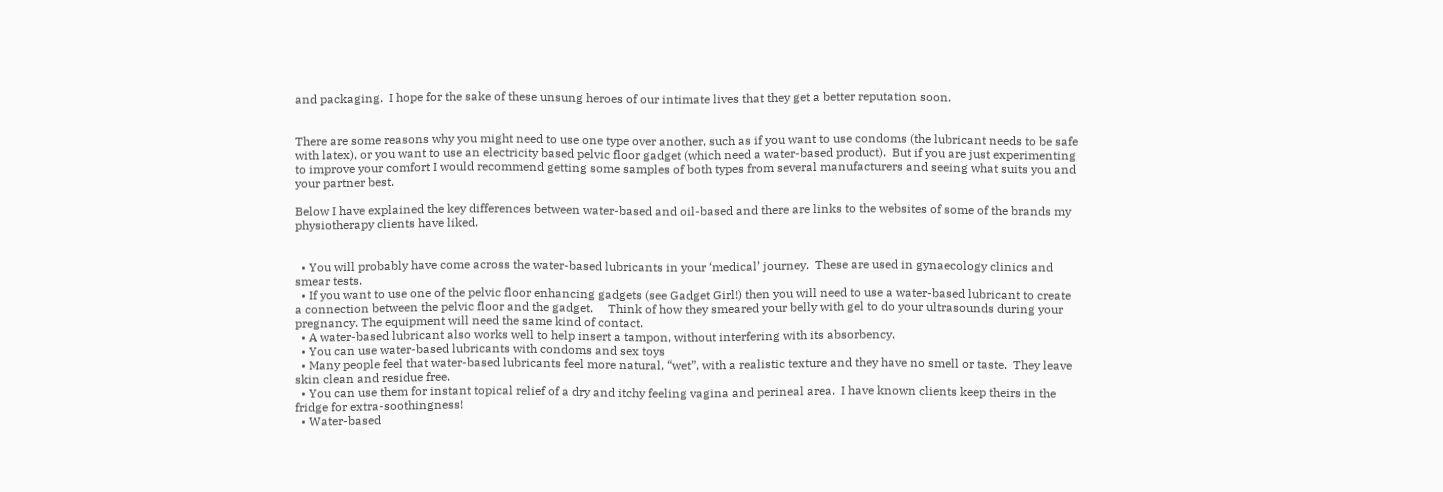and packaging.  I hope for the sake of these unsung heroes of our intimate lives that they get a better reputation soon.


There are some reasons why you might need to use one type over another, such as if you want to use condoms (the lubricant needs to be safe with latex), or you want to use an electricity based pelvic floor gadget (which need a water-based product).  But if you are just experimenting to improve your comfort I would recommend getting some samples of both types from several manufacturers and seeing what suits you and your partner best.

Below I have explained the key differences between water-based and oil-based and there are links to the websites of some of the brands my physiotherapy clients have liked.


  • You will probably have come across the water-based lubricants in your ‘medical’ journey.  These are used in gynaecology clinics and smear tests.
  • If you want to use one of the pelvic floor enhancing gadgets (see Gadget Girl!) then you will need to use a water-based lubricant to create a connection between the pelvic floor and the gadget.     Think of how they smeared your belly with gel to do your ultrasounds during your pregnancy. The equipment will need the same kind of contact.
  • A water-based lubricant also works well to help insert a tampon, without interfering with its absorbency.
  • You can use water-based lubricants with condoms and sex toys
  • Many people feel that water-based lubricants feel more natural, “wet”, with a realistic texture and they have no smell or taste.  They leave skin clean and residue free.
  • You can use them for instant topical relief of a dry and itchy feeling vagina and perineal area.  I have known clients keep theirs in the fridge for extra-soothingness!
  • Water-based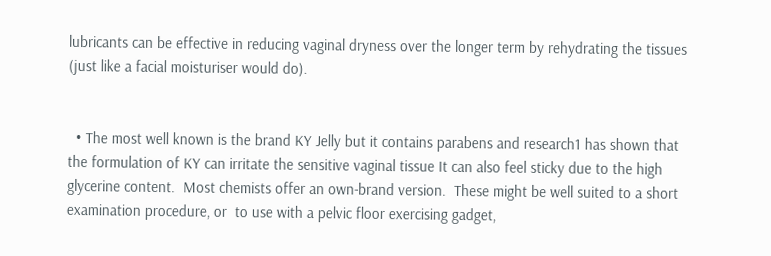lubricants can be effective in reducing vaginal dryness over the longer term by rehydrating the tissues (just like a facial moisturiser would do).


  • The most well known is the brand KY Jelly but it contains parabens and research1 has shown that the formulation of KY can irritate the sensitive vaginal tissue It can also feel sticky due to the high glycerine content.  Most chemists offer an own-brand version.  These might be well suited to a short examination procedure, or  to use with a pelvic floor exercising gadget,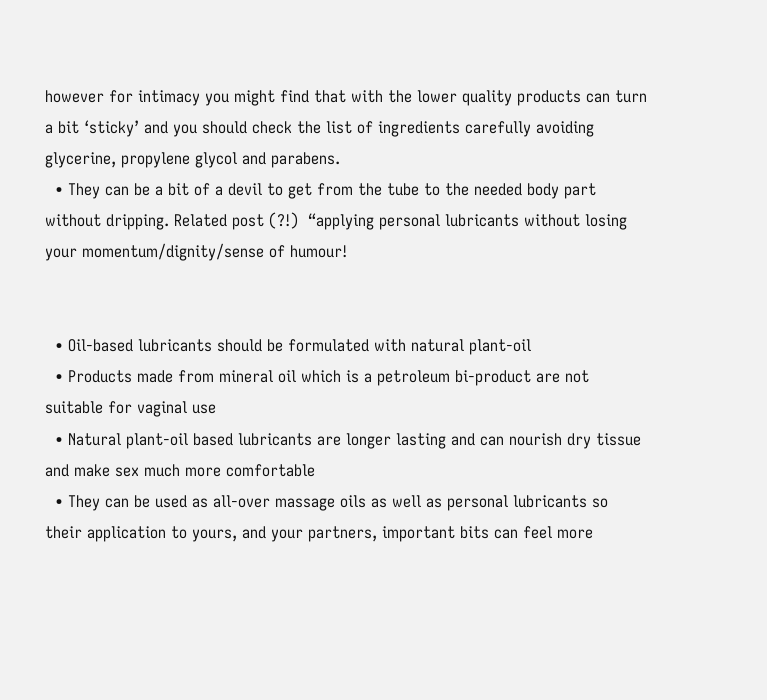however for intimacy you might find that with the lower quality products can turn a bit ‘sticky’ and you should check the list of ingredients carefully avoiding glycerine, propylene glycol and parabens.
  • They can be a bit of a devil to get from the tube to the needed body part without dripping. Related post (?!)  “applying personal lubricants without losing your momentum/dignity/sense of humour!


  • Oil-based lubricants should be formulated with natural plant-oil
  • Products made from mineral oil which is a petroleum bi-product are not suitable for vaginal use
  • Natural plant-oil based lubricants are longer lasting and can nourish dry tissue and make sex much more comfortable
  • They can be used as all-over massage oils as well as personal lubricants so their application to yours, and your partners, important bits can feel more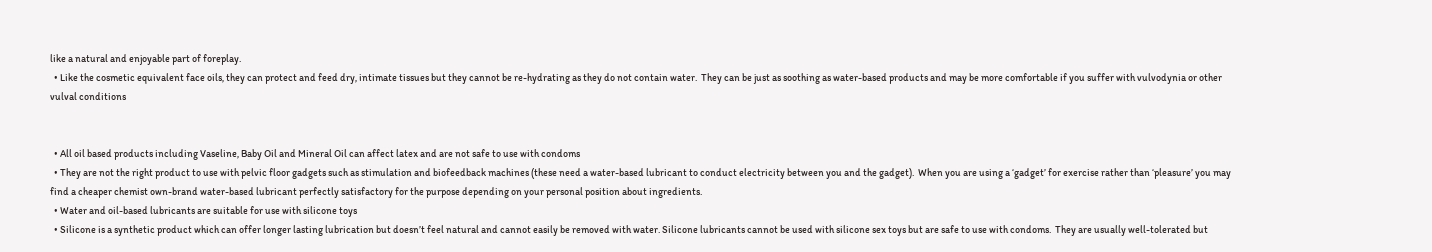like a natural and enjoyable part of foreplay.
  • Like the cosmetic equivalent face oils, they can protect and feed dry, intimate tissues but they cannot be re-hydrating as they do not contain water.  They can be just as soothing as water-based products and may be more comfortable if you suffer with vulvodynia or other vulval conditions


  • All oil based products including Vaseline, Baby Oil and Mineral Oil can affect latex and are not safe to use with condoms
  • They are not the right product to use with pelvic floor gadgets such as stimulation and biofeedback machines (these need a water-based lubricant to conduct electricity between you and the gadget).  When you are using a ‘gadget’ for exercise rather than ‘pleasure’ you may find a cheaper chemist own-brand water-based lubricant perfectly satisfactory for the purpose depending on your personal position about ingredients.
  • Water and oil-based lubricants are suitable for use with silicone toys
  • Silicone is a synthetic product which can offer longer lasting lubrication but doesn’t feel natural and cannot easily be removed with water. Silicone lubricants cannot be used with silicone sex toys but are safe to use with condoms.  They are usually well-tolerated but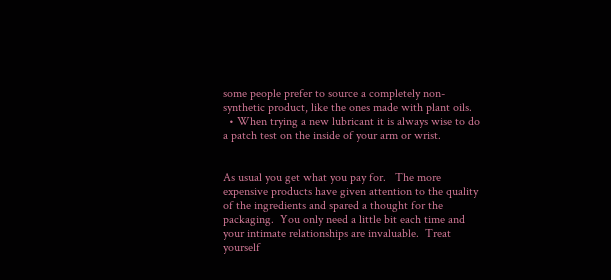some people prefer to source a completely non-synthetic product, like the ones made with plant oils.
  • When trying a new lubricant it is always wise to do a patch test on the inside of your arm or wrist.


As usual you get what you pay for.   The more expensive products have given attention to the quality of the ingredients and spared a thought for the packaging.  You only need a little bit each time and your intimate relationships are invaluable.  Treat yourself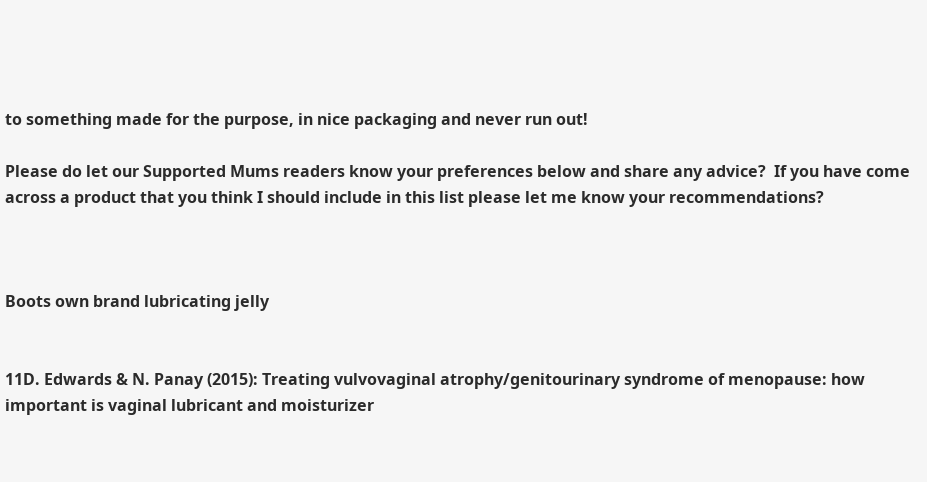to something made for the purpose, in nice packaging and never run out!

Please do let our Supported Mums readers know your preferences below and share any advice?  If you have come across a product that you think I should include in this list please let me know your recommendations?



Boots own brand lubricating jelly


11D. Edwards & N. Panay (2015): Treating vulvovaginal atrophy/genitourinary syndrome of menopause: how important is vaginal lubricant and moisturizer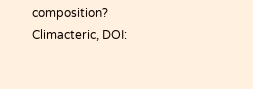composition? Climacteric, DOI: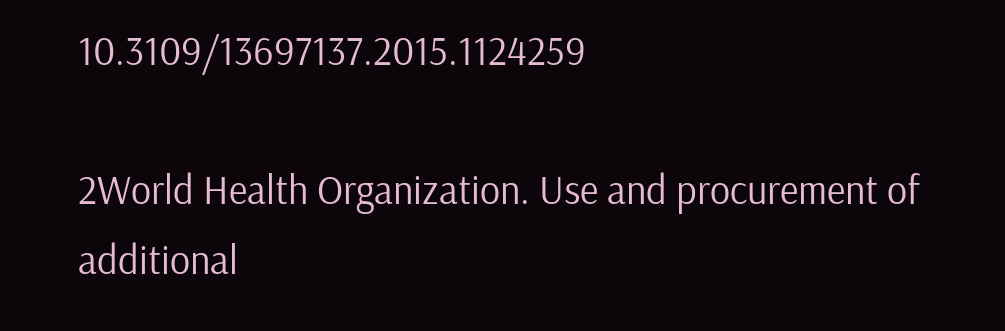10.3109/13697137.2015.1124259

2World Health Organization. Use and procurement of additional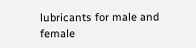lubricants for male and female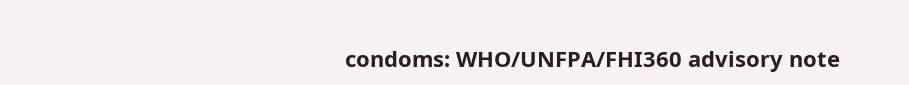condoms: WHO/UNFPA/FHI360 advisory note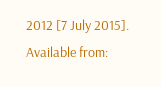2012 [7 July 2015]. Available from: